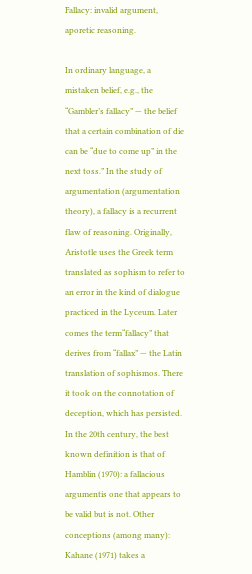Fallacy: invalid argument, aporetic reasoning.

In ordinary language, a mistaken belief, e.g., the “Gambler’s fallacy” — the belief that a certain combination of die can be “due to come up” in the next toss.” In the study of argumentation (argumentation theory), a fallacy is a recurrent flaw of reasoning. Originally, Aristotle uses the Greek term translated as sophism to refer to an error in the kind of dialogue practiced in the Lyceum. Later comes the term“fallacy” that derives from “fallax” — the Latin translation of sophismos. There it took on the connotation of deception, which has persisted. In the 20th century, the best known definition is that of Hamblin (1970): a fallacious argumentis one that appears to be valid but is not. Other conceptions (among many): Kahane (1971) takes a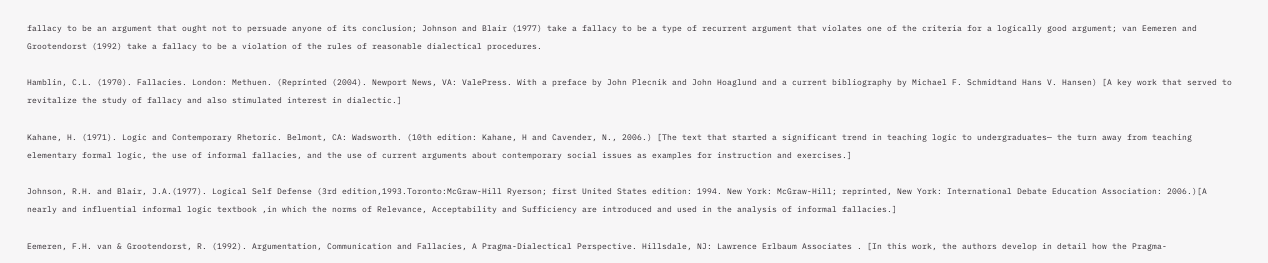fallacy to be an argument that ought not to persuade anyone of its conclusion; Johnson and Blair (1977) take a fallacy to be a type of recurrent argument that violates one of the criteria for a logically good argument; van Eemeren and Grootendorst (1992) take a fallacy to be a violation of the rules of reasonable dialectical procedures.

Hamblin, C.L. (1970). Fallacies. London: Methuen. (Reprinted (2004). Newport News, VA: ValePress. With a preface by John Plecnik and John Hoaglund and a current bibliography by Michael F. Schmidtand Hans V. Hansen) [A key work that served to revitalize the study of fallacy and also stimulated interest in dialectic.]

Kahane, H. (1971). Logic and Contemporary Rhetoric. Belmont, CA: Wadsworth. (10th edition: Kahane, H and Cavender, N., 2006.) [The text that started a significant trend in teaching logic to undergraduates— the turn away from teaching elementary formal logic, the use of informal fallacies, and the use of current arguments about contemporary social issues as examples for instruction and exercises.]

Johnson, R.H. and Blair, J.A.(1977). Logical Self Defense (3rd edition,1993.Toronto:McGraw-Hill Ryerson; first United States edition: 1994. New York: McGraw-Hill; reprinted, New York: International Debate Education Association: 2006.)[A nearly and influential informal logic textbook ,in which the norms of Relevance, Acceptability and Sufficiency are introduced and used in the analysis of informal fallacies.]

Eemeren, F.H. van & Grootendorst, R. (1992). Argumentation, Communication and Fallacies, A Pragma-Dialectical Perspective. Hillsdale, NJ: Lawrence Erlbaum Associates . [In this work, the authors develop in detail how the Pragma-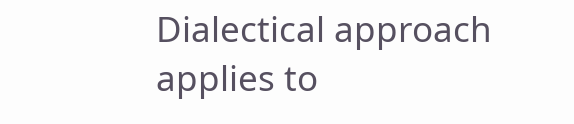Dialectical approach applies to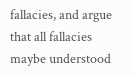fallacies, and argue that all fallacies maybe understood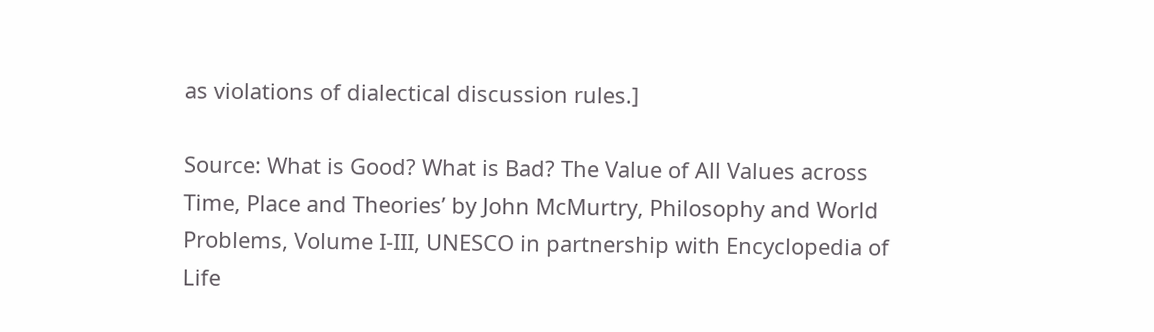as violations of dialectical discussion rules.]

Source: What is Good? What is Bad? The Value of All Values across Time, Place and Theories’ by John McMurtry, Philosophy and World Problems, Volume I-III, UNESCO in partnership with Encyclopedia of Life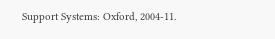Support Systems: Oxford, 2004-11.